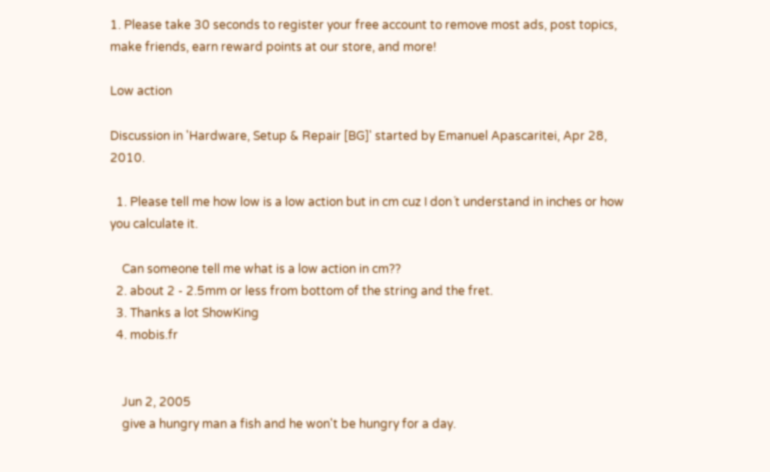1. Please take 30 seconds to register your free account to remove most ads, post topics, make friends, earn reward points at our store, and more!

Low action

Discussion in 'Hardware, Setup & Repair [BG]' started by Emanuel Apascaritei, Apr 28, 2010.

  1. Please tell me how low is a low action but in cm cuz I don´t understand in inches or how you calculate it.

    Can someone tell me what is a low action in cm??
  2. about 2 - 2.5mm or less from bottom of the string and the fret.
  3. Thanks a lot ShowKing
  4. mobis.fr


    Jun 2, 2005
    give a hungry man a fish and he won't be hungry for a day.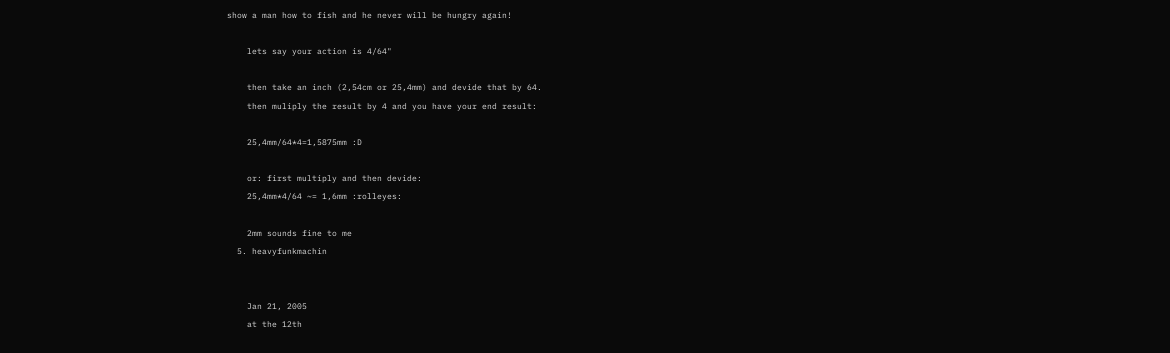show a man how to fish and he never will be hungry again!

    lets say your action is 4/64"

    then take an inch (2,54cm or 25,4mm) and devide that by 64.
    then muliply the result by 4 and you have your end result:

    25,4mm/64*4=1,5875mm :D

    or: first multiply and then devide:
    25,4mm*4/64 ~= 1,6mm :rolleyes:

    2mm sounds fine to me
  5. heavyfunkmachin


    Jan 21, 2005
    at the 12th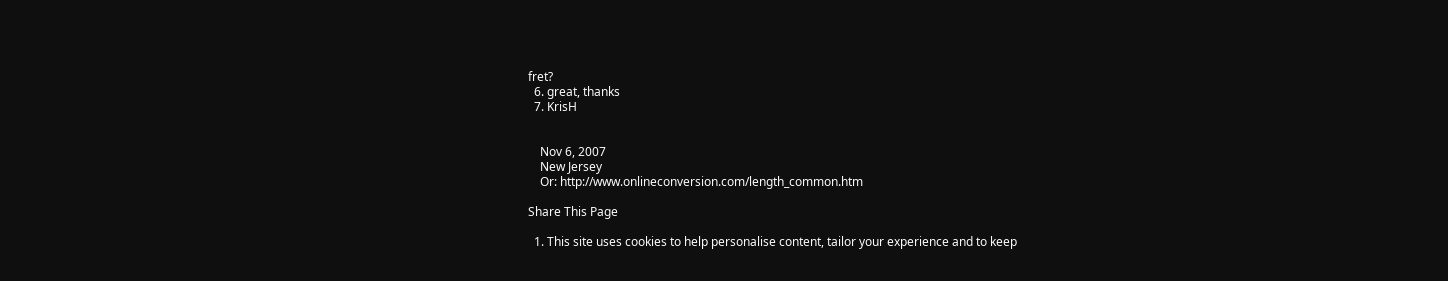fret?
  6. great, thanks
  7. KrisH


    Nov 6, 2007
    New Jersey
    Or: http://www.onlineconversion.com/length_common.htm

Share This Page

  1. This site uses cookies to help personalise content, tailor your experience and to keep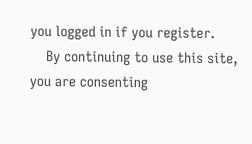you logged in if you register.
    By continuing to use this site, you are consenting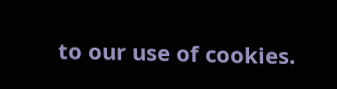to our use of cookies.